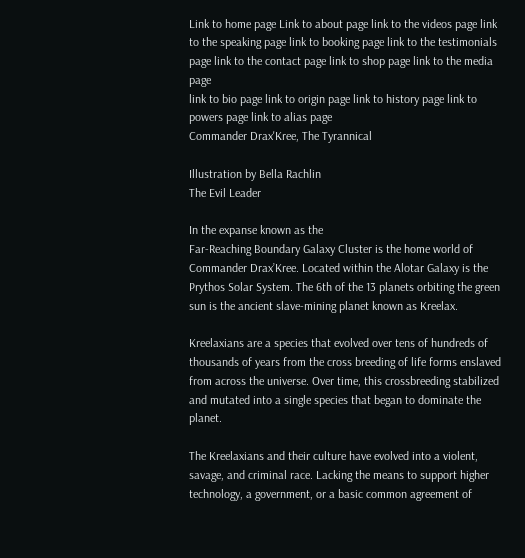Link to home page Link to about page link to the videos page link to the speaking page link to booking page link to the testimonials page link to the contact page link to shop page link to the media page
link to bio page link to origin page link to history page link to powers page link to alias page
Commander Drax'Kree, The Tyrannical

Illustration by Bella Rachlin
The Evil Leader

In the expanse known as the
Far-Reaching Boundary Galaxy Cluster is the home world of Commander Drax’Kree. Located within the Alotar Galaxy is the Prythos Solar System. The 6th of the 13 planets orbiting the green sun is the ancient slave-mining planet known as Kreelax.

Kreelaxians are a species that evolved over tens of hundreds of thousands of years from the cross breeding of life forms enslaved from across the universe. Over time, this crossbreeding stabilized and mutated into a single species that began to dominate the planet.

The Kreelaxians and their culture have evolved into a violent, savage, and criminal race. Lacking the means to support higher technology, a government, or a basic common agreement of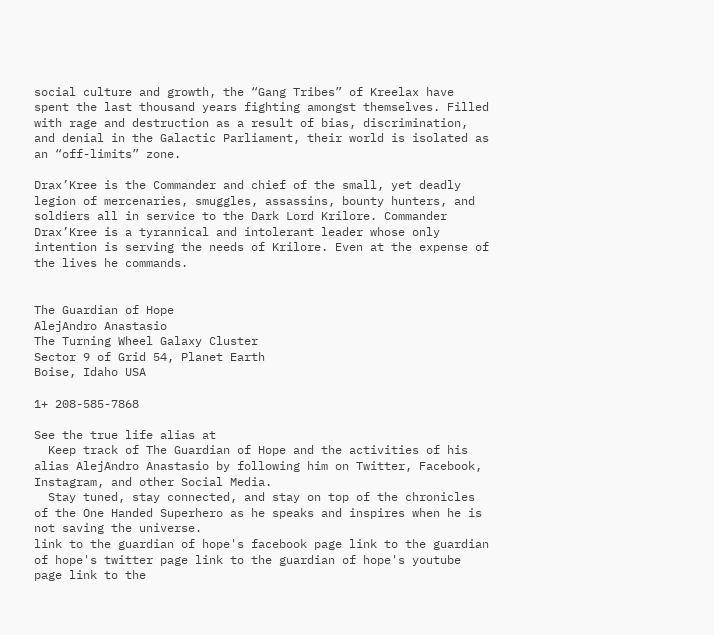social culture and growth, the “Gang Tribes” of Kreelax have spent the last thousand years fighting amongst themselves. Filled with rage and destruction as a result of bias, discrimination, and denial in the Galactic Parliament, their world is isolated as an “off-limits” zone.

Drax’Kree is the Commander and chief of the small, yet deadly legion of mercenaries, smuggles, assassins, bounty hunters, and soldiers all in service to the Dark Lord Krilore. Commander Drax’Kree is a tyrannical and intolerant leader whose only intention is serving the needs of Krilore. Even at the expense of the lives he commands.


The Guardian of Hope
AlejAndro Anastasio
The Turning Wheel Galaxy Cluster
Sector 9 of Grid 54, Planet Earth
Boise, Idaho USA

1+ 208-585-7868

See the true life alias at
  Keep track of The Guardian of Hope and the activities of his alias AlejAndro Anastasio by following him on Twitter, Facebook, Instagram, and other Social Media.
  Stay tuned, stay connected, and stay on top of the chronicles of the One Handed Superhero as he speaks and inspires when he is not saving the universe.
link to the guardian of hope's facebook page link to the guardian of hope's twitter page link to the guardian of hope's youtube page link to the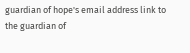guardian of hope's email address link to the guardian of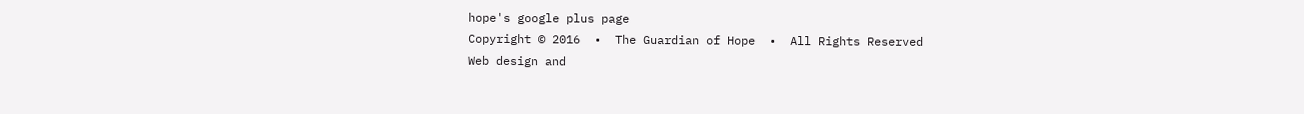hope's google plus page
Copyright © 2016  •  The Guardian of Hope  •  All Rights Reserved
Web design and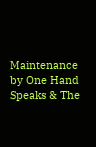Maintenance by One Hand Speaks & The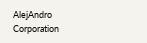AlejAndro Corporation